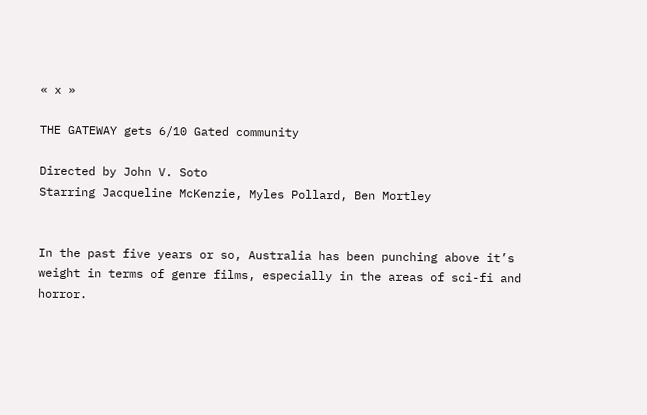« x »

THE GATEWAY gets 6/10 Gated community

Directed by John V. Soto
Starring Jacqueline McKenzie, Myles Pollard, Ben Mortley


In the past five years or so, Australia has been punching above it’s weight in terms of genre films, especially in the areas of sci-fi and horror.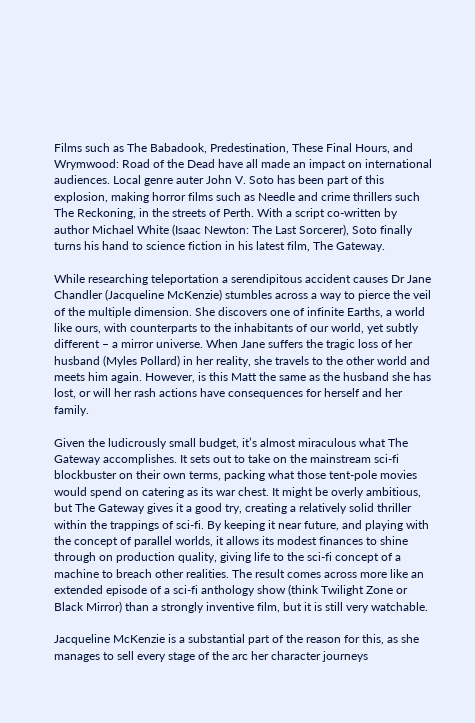Films such as The Babadook, Predestination, These Final Hours, and Wrymwood: Road of the Dead have all made an impact on international audiences. Local genre auter John V. Soto has been part of this explosion, making horror films such as Needle and crime thrillers such The Reckoning, in the streets of Perth. With a script co-written by author Michael White (Isaac Newton: The Last Sorcerer), Soto finally turns his hand to science fiction in his latest film, The Gateway.

While researching teleportation a serendipitous accident causes Dr Jane Chandler (Jacqueline McKenzie) stumbles across a way to pierce the veil of the multiple dimension. She discovers one of infinite Earths, a world like ours, with counterparts to the inhabitants of our world, yet subtly different – a mirror universe. When Jane suffers the tragic loss of her husband (Myles Pollard) in her reality, she travels to the other world and meets him again. However, is this Matt the same as the husband she has lost, or will her rash actions have consequences for herself and her family.

Given the ludicrously small budget, it’s almost miraculous what The Gateway accomplishes. It sets out to take on the mainstream sci-fi blockbuster on their own terms, packing what those tent-pole movies would spend on catering as its war chest. It might be overly ambitious, but The Gateway gives it a good try, creating a relatively solid thriller within the trappings of sci-fi. By keeping it near future, and playing with the concept of parallel worlds, it allows its modest finances to shine through on production quality, giving life to the sci-fi concept of a machine to breach other realities. The result comes across more like an extended episode of a sci-fi anthology show (think Twilight Zone or Black Mirror) than a strongly inventive film, but it is still very watchable.

Jacqueline McKenzie is a substantial part of the reason for this, as she manages to sell every stage of the arc her character journeys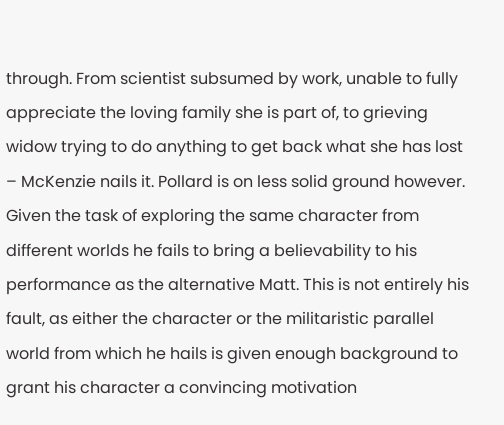through. From scientist subsumed by work, unable to fully appreciate the loving family she is part of, to grieving widow trying to do anything to get back what she has lost – McKenzie nails it. Pollard is on less solid ground however. Given the task of exploring the same character from different worlds he fails to bring a believability to his performance as the alternative Matt. This is not entirely his fault, as either the character or the militaristic parallel world from which he hails is given enough background to grant his character a convincing motivation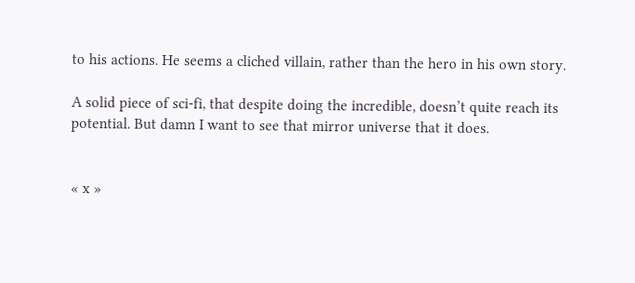to his actions. He seems a cliched villain, rather than the hero in his own story.

A solid piece of sci-fi, that despite doing the incredible, doesn’t quite reach its potential. But damn I want to see that mirror universe that it does.


« x »